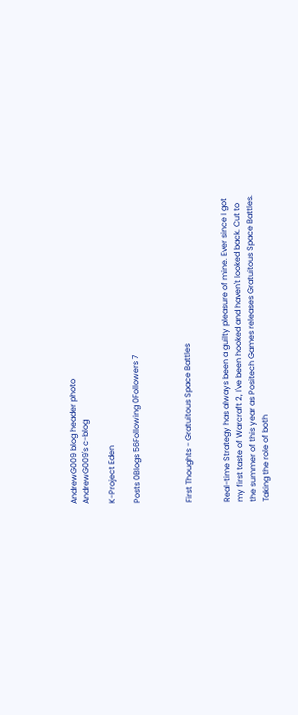AndrewG009 blog header photo
AndrewG009's c-blog

K-Project Eden

Posts 0Blogs 56Following 0Followers 7



First Thoughts - Gratuitous Space Battles


Real-time Strategy has always been a guilty pleasure of mine. Ever since I got my first taste of Warcraft 2, I've been hooked and haven't looked back. Cut to the summer of this year as Positech Games releases Gratuitous Space Battles. Taking the role of both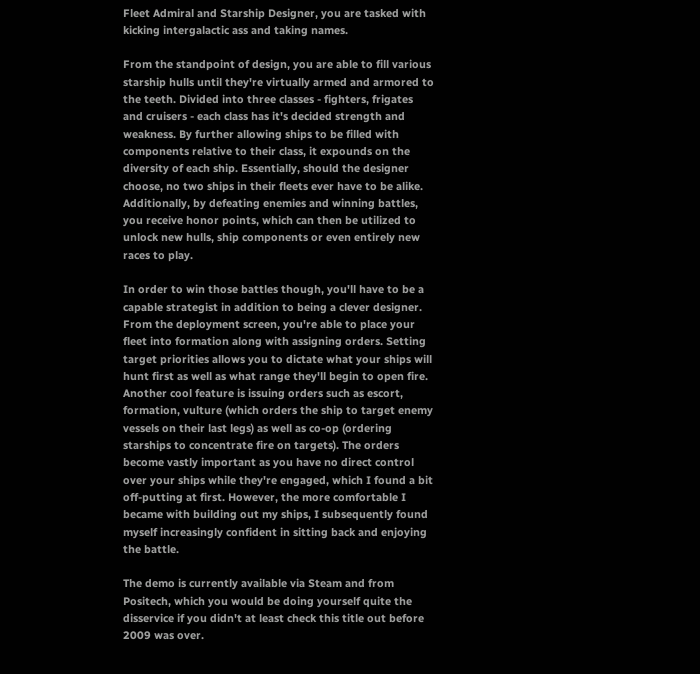Fleet Admiral and Starship Designer, you are tasked with kicking intergalactic ass and taking names.

From the standpoint of design, you are able to fill various starship hulls until they're virtually armed and armored to the teeth. Divided into three classes - fighters, frigates and cruisers - each class has it's decided strength and weakness. By further allowing ships to be filled with components relative to their class, it expounds on the diversity of each ship. Essentially, should the designer choose, no two ships in their fleets ever have to be alike. Additionally, by defeating enemies and winning battles, you receive honor points, which can then be utilized to unlock new hulls, ship components or even entirely new races to play.

In order to win those battles though, you'll have to be a capable strategist in addition to being a clever designer. From the deployment screen, you're able to place your fleet into formation along with assigning orders. Setting target priorities allows you to dictate what your ships will hunt first as well as what range they'll begin to open fire. Another cool feature is issuing orders such as escort, formation, vulture (which orders the ship to target enemy vessels on their last legs) as well as co-op (ordering starships to concentrate fire on targets). The orders become vastly important as you have no direct control over your ships while they're engaged, which I found a bit off-putting at first. However, the more comfortable I became with building out my ships, I subsequently found myself increasingly confident in sitting back and enjoying the battle.

The demo is currently available via Steam and from Positech, which you would be doing yourself quite the disservice if you didn't at least check this title out before 2009 was over.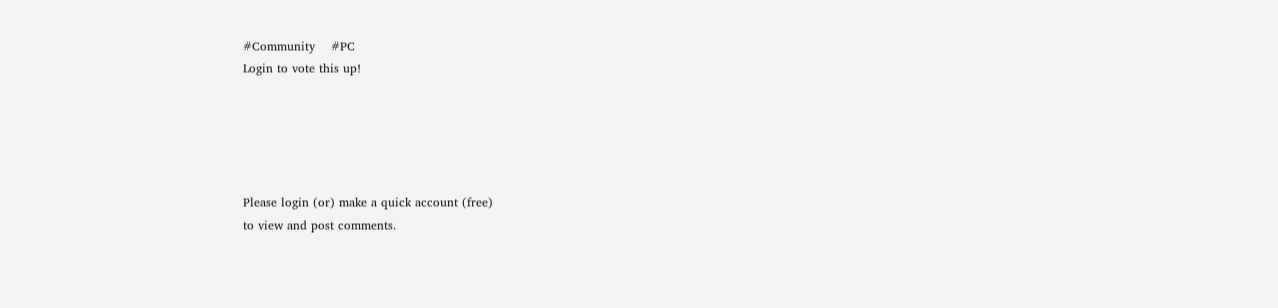#Community    #PC
Login to vote this up!





Please login (or) make a quick account (free)
to view and post comments.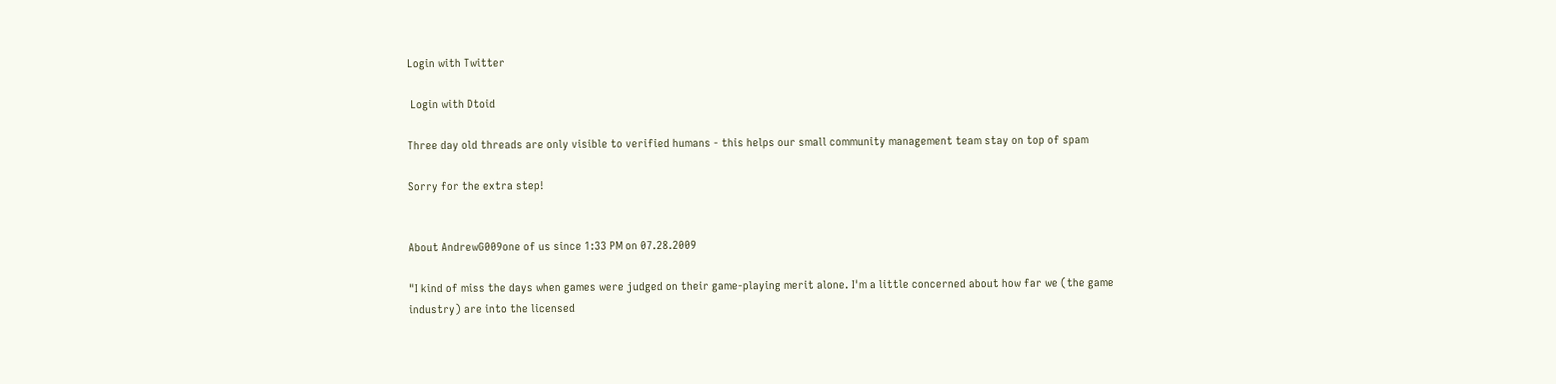Login with Twitter

 Login with Dtoid

Three day old threads are only visible to verified humans - this helps our small community management team stay on top of spam

Sorry for the extra step!


About AndrewG009one of us since 1:33 PM on 07.28.2009

"I kind of miss the days when games were judged on their game-playing merit alone. I'm a little concerned about how far we (the game industry) are into the licensed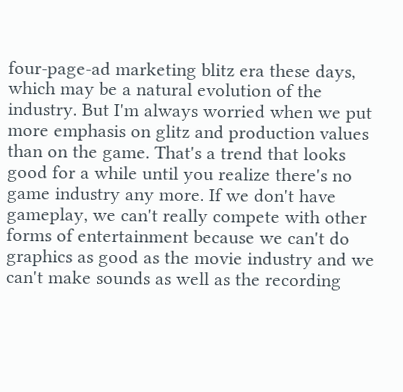four-page-ad marketing blitz era these days, which may be a natural evolution of the industry. But I'm always worried when we put more emphasis on glitz and production values than on the game. That's a trend that looks good for a while until you realize there's no game industry any more. If we don't have gameplay, we can't really compete with other forms of entertainment because we can't do graphics as good as the movie industry and we can't make sounds as well as the recording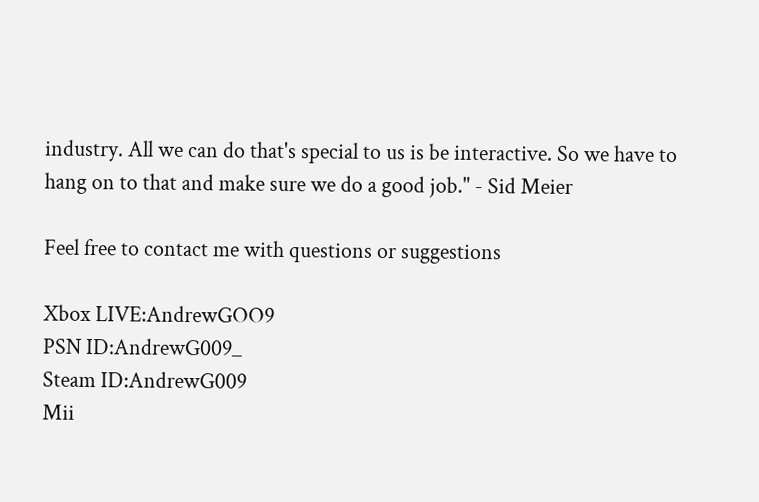industry. All we can do that's special to us is be interactive. So we have to hang on to that and make sure we do a good job." - Sid Meier

Feel free to contact me with questions or suggestions

Xbox LIVE:AndrewGOO9
PSN ID:AndrewG009_
Steam ID:AndrewG009
Mii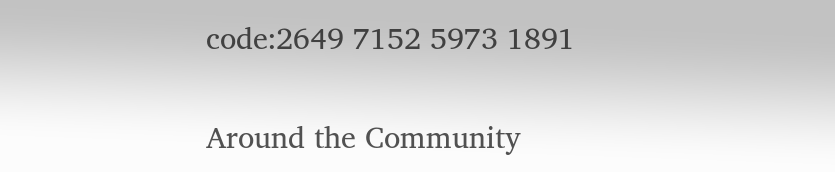code:2649 7152 5973 1891


Around the Community